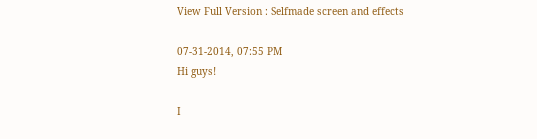View Full Version : Selfmade screen and effects

07-31-2014, 07:55 PM
Hi guys!

I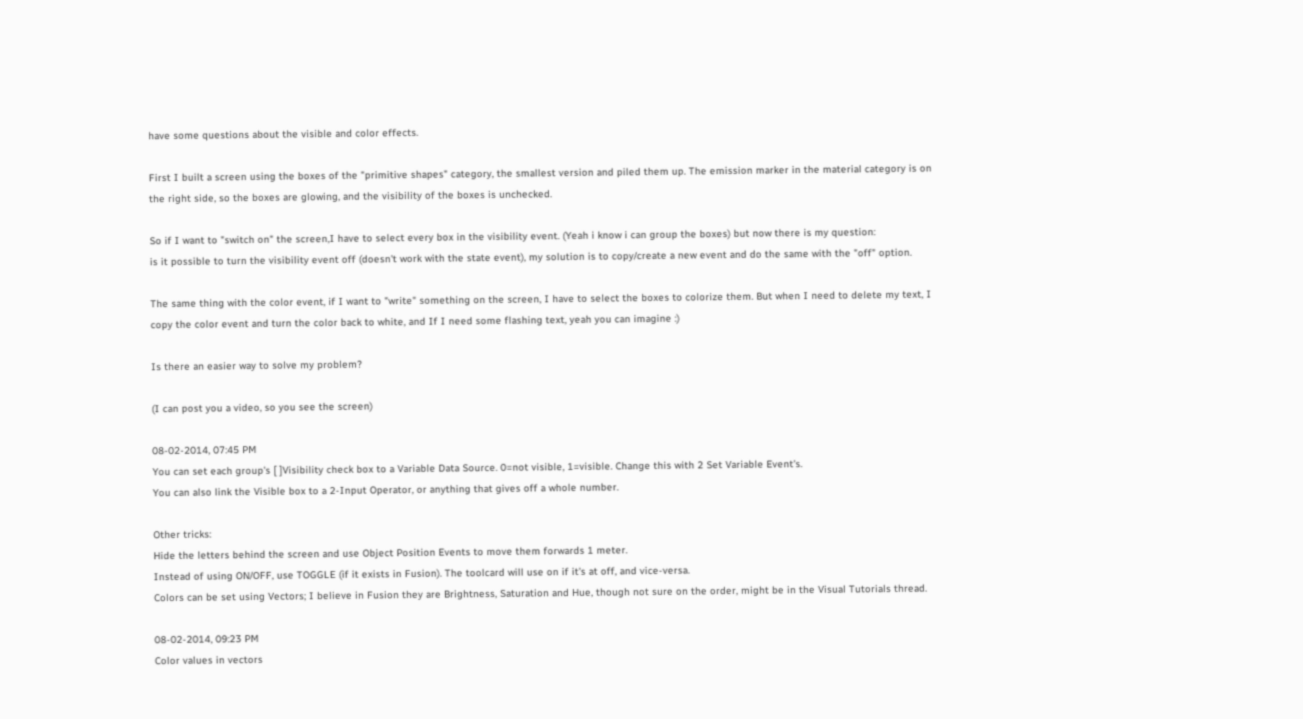have some questions about the visible and color effects.

First I built a screen using the boxes of the "primitive shapes" category, the smallest version and piled them up. The emission marker in the material category is on the right side, so the boxes are glowing, and the visibility of the boxes is unchecked.

So if I want to "switch on" the screen,I have to select every box in the visibility event. (Yeah i know i can group the boxes) but now there is my question:
is it possible to turn the visibility event off (doesn't work with the state event), my solution is to copy/create a new event and do the same with the "off" option.

The same thing with the color event, if I want to "write" something on the screen, I have to select the boxes to colorize them. But when I need to delete my text, I copy the color event and turn the color back to white, and If I need some flashing text, yeah you can imagine :)

Is there an easier way to solve my problem?

(I can post you a video, so you see the screen)

08-02-2014, 07:45 PM
You can set each group's [ ]Visibility check box to a Variable Data Source. 0=not visible, 1=visible. Change this with 2 Set Variable Event's.
You can also link the Visible box to a 2-Input Operator, or anything that gives off a whole number.

Other tricks:
Hide the letters behind the screen and use Object Position Events to move them forwards 1 meter.
Instead of using ON/OFF, use TOGGLE (if it exists in Fusion). The toolcard will use on if it's at off, and vice-versa.
Colors can be set using Vectors; I believe in Fusion they are Brightness, Saturation and Hue, though not sure on the order, might be in the Visual Tutorials thread.

08-02-2014, 09:23 PM
Color values in vectors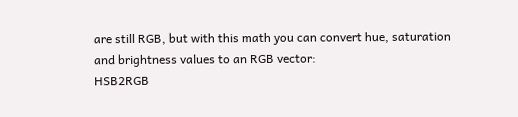are still RGB, but with this math you can convert hue, saturation and brightness values to an RGB vector:
HSB2RGB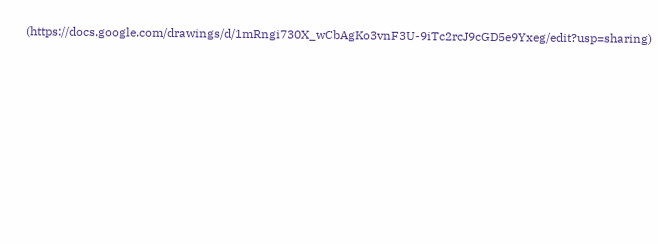(https://docs.google.com/drawings/d/1mRngi730X_wCbAgKo3vnF3U-9iTc2rcJ9cGD5e9Yxeg/edit?usp=sharing)